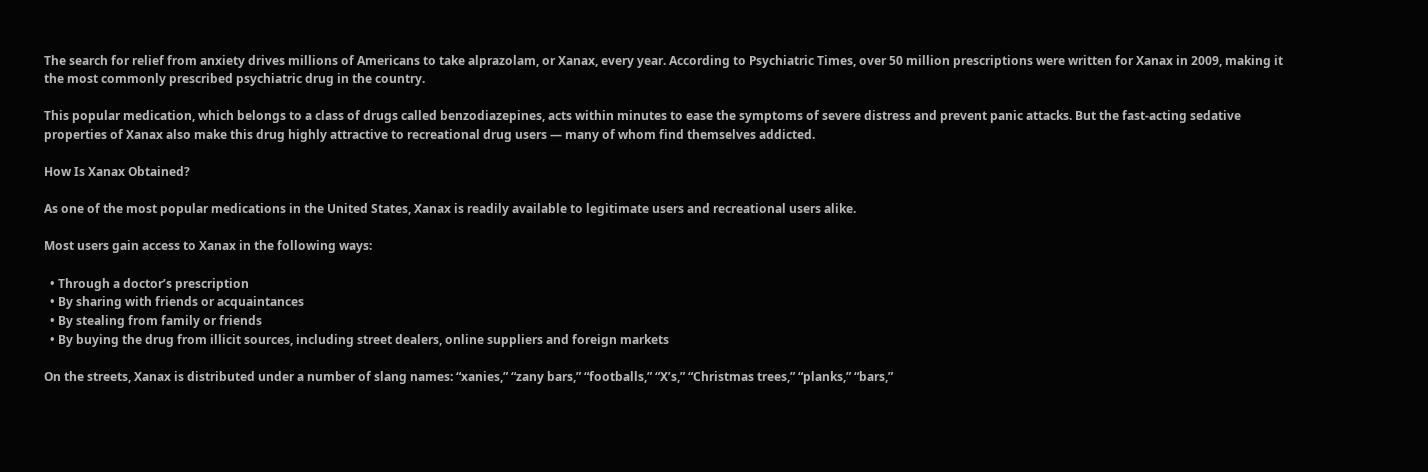The search for relief from anxiety drives millions of Americans to take alprazolam, or Xanax, every year. According to Psychiatric Times, over 50 million prescriptions were written for Xanax in 2009, making it the most commonly prescribed psychiatric drug in the country.

This popular medication, which belongs to a class of drugs called benzodiazepines, acts within minutes to ease the symptoms of severe distress and prevent panic attacks. But the fast-acting sedative properties of Xanax also make this drug highly attractive to recreational drug users — many of whom find themselves addicted.

How Is Xanax Obtained?

As one of the most popular medications in the United States, Xanax is readily available to legitimate users and recreational users alike.

Most users gain access to Xanax in the following ways:

  • Through a doctor’s prescription
  • By sharing with friends or acquaintances
  • By stealing from family or friends
  • By buying the drug from illicit sources, including street dealers, online suppliers and foreign markets

On the streets, Xanax is distributed under a number of slang names: “xanies,” “zany bars,” “footballs,” “X’s,” “Christmas trees,” “planks,” “bars,”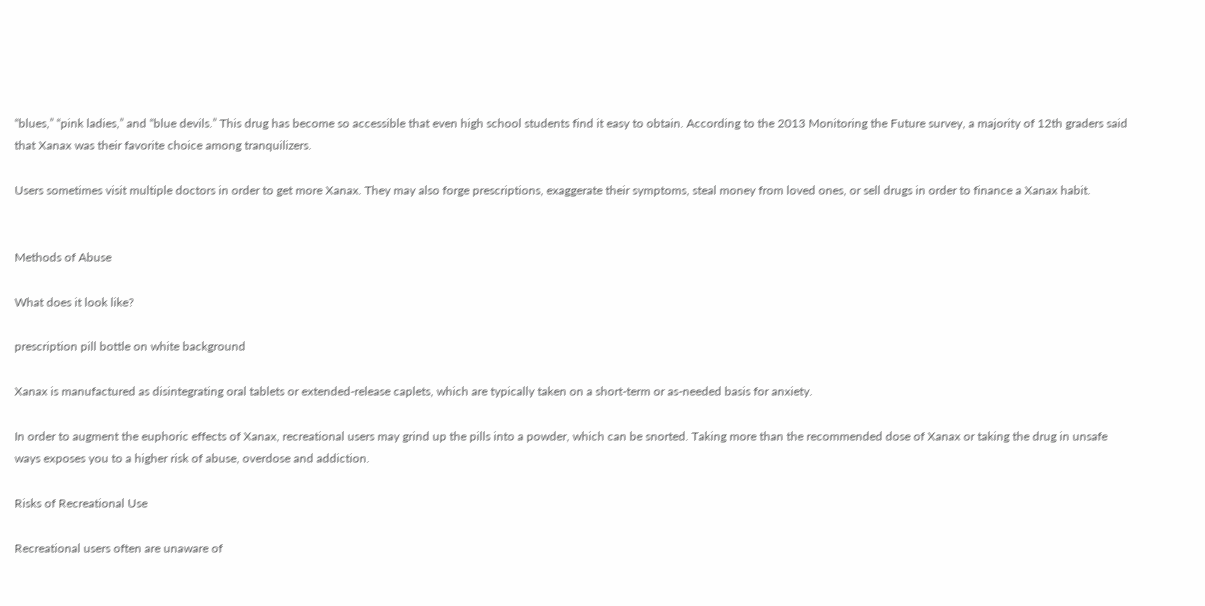“blues,” “pink ladies,” and “blue devils.” This drug has become so accessible that even high school students find it easy to obtain. According to the 2013 Monitoring the Future survey, a majority of 12th graders said that Xanax was their favorite choice among tranquilizers.

Users sometimes visit multiple doctors in order to get more Xanax. They may also forge prescriptions, exaggerate their symptoms, steal money from loved ones, or sell drugs in order to finance a Xanax habit.


Methods of Abuse

What does it look like?

prescription pill bottle on white background

Xanax is manufactured as disintegrating oral tablets or extended-release caplets, which are typically taken on a short-term or as-needed basis for anxiety.

In order to augment the euphoric effects of Xanax, recreational users may grind up the pills into a powder, which can be snorted. Taking more than the recommended dose of Xanax or taking the drug in unsafe ways exposes you to a higher risk of abuse, overdose and addiction.

Risks of Recreational Use

Recreational users often are unaware of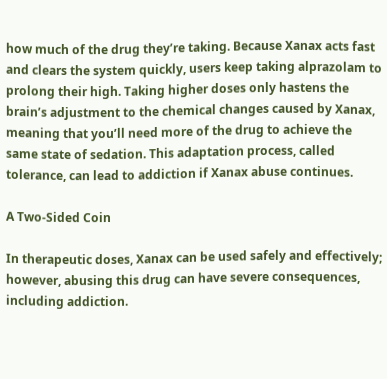how much of the drug they’re taking. Because Xanax acts fast and clears the system quickly, users keep taking alprazolam to prolong their high. Taking higher doses only hastens the brain’s adjustment to the chemical changes caused by Xanax, meaning that you’ll need more of the drug to achieve the same state of sedation. This adaptation process, called tolerance, can lead to addiction if Xanax abuse continues.

A Two-Sided Coin

In therapeutic doses, Xanax can be used safely and effectively; however, abusing this drug can have severe consequences, including addiction.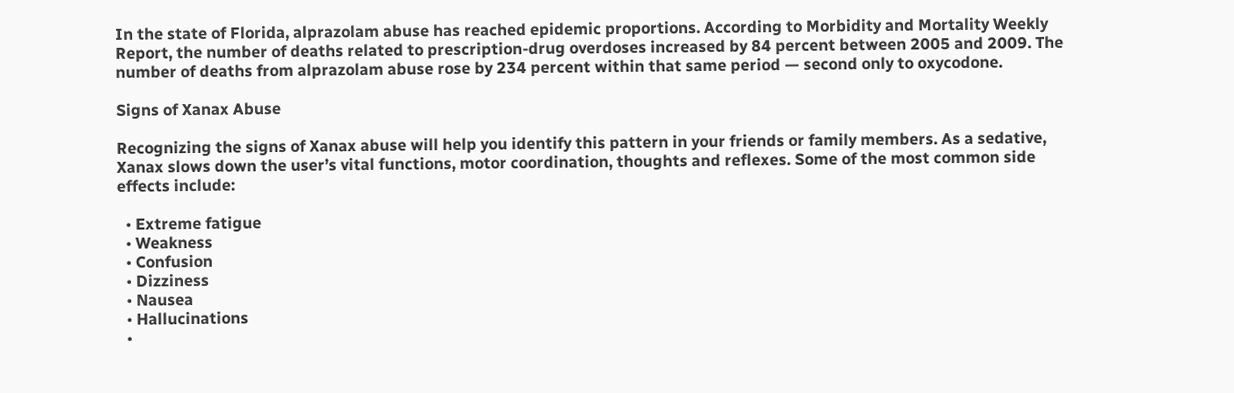In the state of Florida, alprazolam abuse has reached epidemic proportions. According to Morbidity and Mortality Weekly Report, the number of deaths related to prescription-drug overdoses increased by 84 percent between 2005 and 2009. The number of deaths from alprazolam abuse rose by 234 percent within that same period — second only to oxycodone.

Signs of Xanax Abuse

Recognizing the signs of Xanax abuse will help you identify this pattern in your friends or family members. As a sedative, Xanax slows down the user’s vital functions, motor coordination, thoughts and reflexes. Some of the most common side effects include:

  • Extreme fatigue
  • Weakness
  • Confusion
  • Dizziness
  • Nausea
  • Hallucinations
  •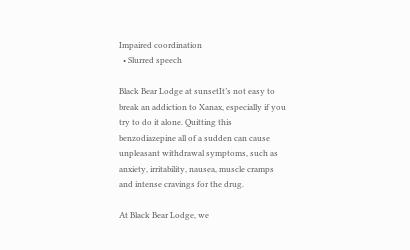Impaired coordination
  • Slurred speech

Black Bear Lodge at sunsetIt’s not easy to break an addiction to Xanax, especially if you try to do it alone. Quitting this benzodiazepine all of a sudden can cause unpleasant withdrawal symptoms, such as anxiety, irritability, nausea, muscle cramps and intense cravings for the drug.

At Black Bear Lodge, we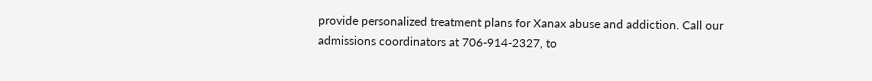provide personalized treatment plans for Xanax abuse and addiction. Call our admissions coordinators at 706-914-2327, to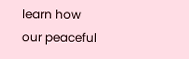learn how our peaceful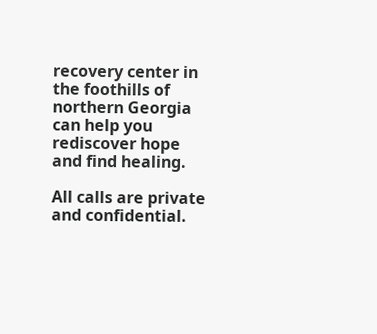recovery center in the foothills of northern Georgia can help you rediscover hope and find healing.

All calls are private and confidential.